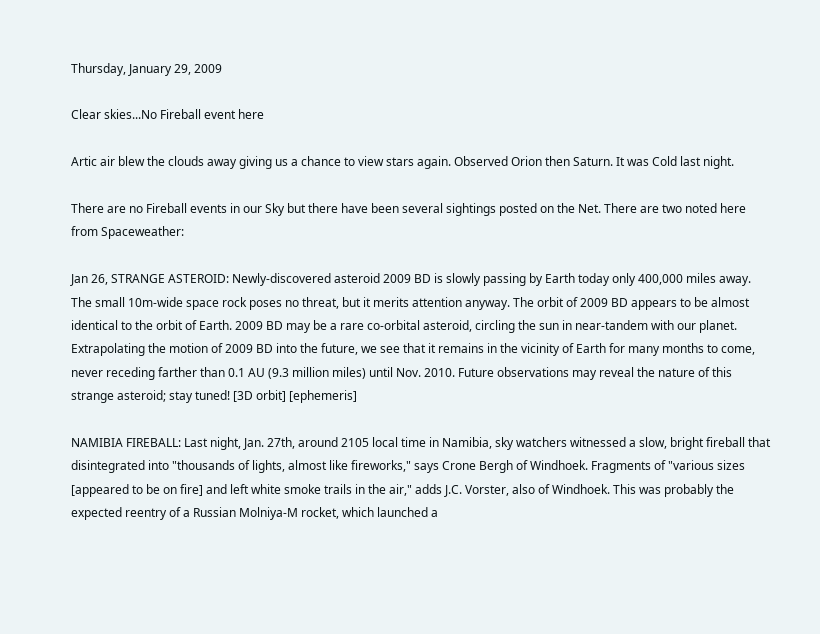Thursday, January 29, 2009

Clear skies...No Fireball event here

Artic air blew the clouds away giving us a chance to view stars again. Observed Orion then Saturn. It was Cold last night.

There are no Fireball events in our Sky but there have been several sightings posted on the Net. There are two noted here from Spaceweather:

Jan 26, STRANGE ASTEROID: Newly-discovered asteroid 2009 BD is slowly passing by Earth today only 400,000 miles away. The small 10m-wide space rock poses no threat, but it merits attention anyway. The orbit of 2009 BD appears to be almost identical to the orbit of Earth. 2009 BD may be a rare co-orbital asteroid, circling the sun in near-tandem with our planet. Extrapolating the motion of 2009 BD into the future, we see that it remains in the vicinity of Earth for many months to come, never receding farther than 0.1 AU (9.3 million miles) until Nov. 2010. Future observations may reveal the nature of this strange asteroid; stay tuned! [3D orbit] [ephemeris]

NAMIBIA FIREBALL: Last night, Jan. 27th, around 2105 local time in Namibia, sky watchers witnessed a slow, bright fireball that disintegrated into "thousands of lights, almost like fireworks," says Crone Bergh of Windhoek. Fragments of "various sizes [appeared to be on fire] and left white smoke trails in the air," adds J.C. Vorster, also of Windhoek. This was probably the expected reentry of a Russian Molniya-M rocket, which launched a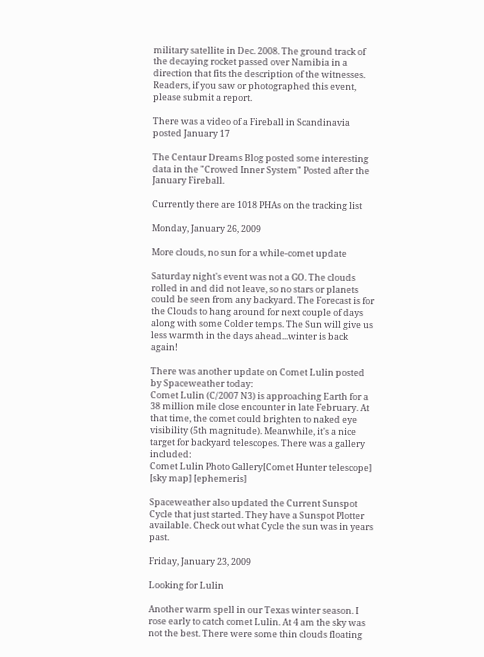military satellite in Dec. 2008. The ground track of the decaying rocket passed over Namibia in a direction that fits the description of the witnesses. Readers, if you saw or photographed this event, please submit a report.

There was a video of a Fireball in Scandinavia posted January 17

The Centaur Dreams Blog posted some interesting data in the "Crowed Inner System" Posted after the January Fireball.

Currently there are 1018 PHAs on the tracking list

Monday, January 26, 2009

More clouds, no sun for a while-comet update

Saturday night's event was not a GO. The clouds rolled in and did not leave, so no stars or planets could be seen from any backyard. The Forecast is for the Clouds to hang around for next couple of days along with some Colder temps. The Sun will give us less warmth in the days ahead...winter is back again!

There was another update on Comet Lulin posted by Spaceweather today:
Comet Lulin (C/2007 N3) is approaching Earth for a 38 million mile close encounter in late February. At that time, the comet could brighten to naked eye visibility (5th magnitude). Meanwhile, it's a nice target for backyard telescopes. There was a gallery included:
Comet Lulin Photo Gallery[Comet Hunter telescope] [sky map] [ephemeris]

Spaceweather also updated the Current Sunspot Cycle that just started. They have a Sunspot Plotter available. Check out what Cycle the sun was in years past.

Friday, January 23, 2009

Looking for Lulin

Another warm spell in our Texas winter season. I rose early to catch comet Lulin. At 4 am the sky was not the best. There were some thin clouds floating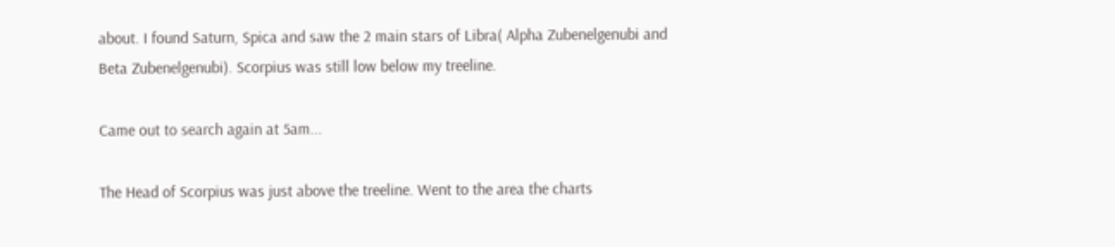about. I found Saturn, Spica and saw the 2 main stars of Libra( Alpha Zubenelgenubi and Beta Zubenelgenubi). Scorpius was still low below my treeline.

Came out to search again at 5am...

The Head of Scorpius was just above the treeline. Went to the area the charts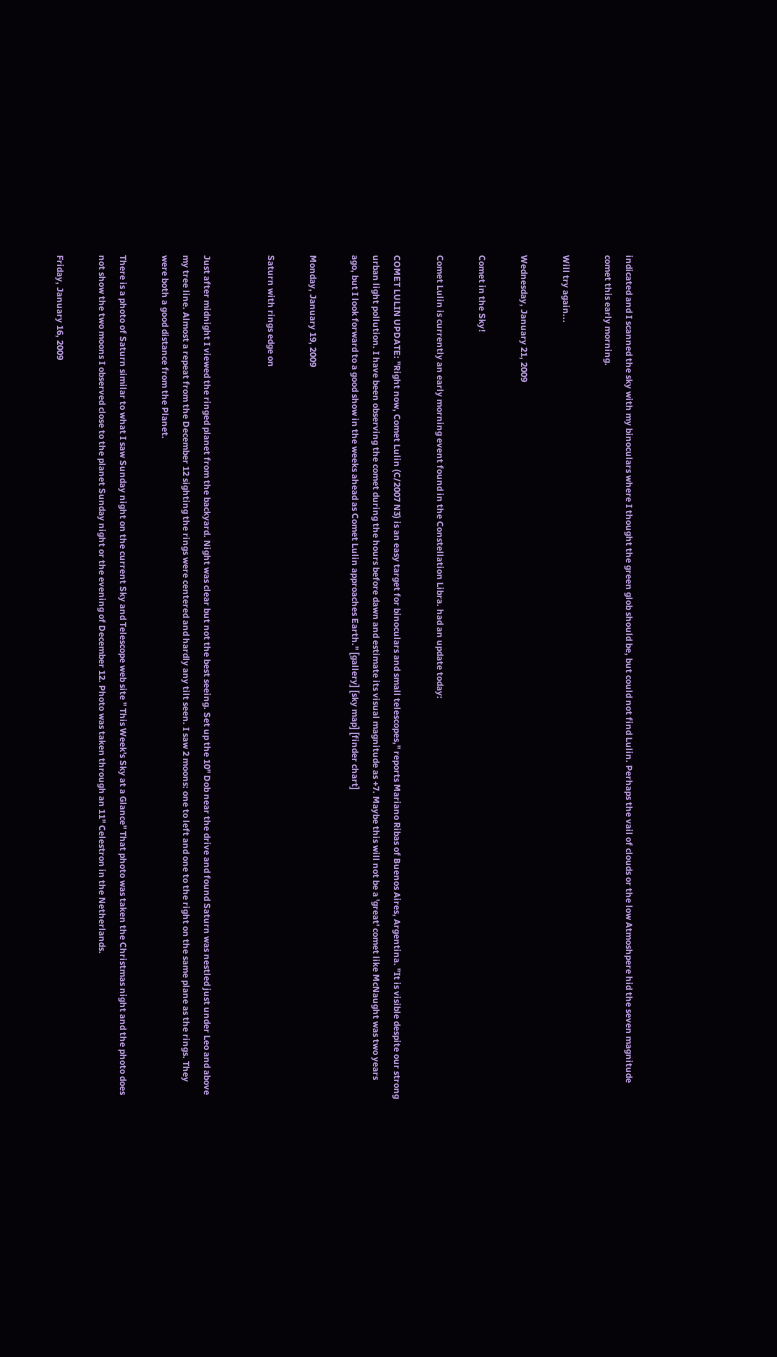indicated and I scanned the sky with my binoculars where I thought the green glob should be, but could not find Lulin. Perhaps the vail of clouds or the low Atmoshpere hid the seven magnitude comet this early morning.

Will try again...

Wednesday, January 21, 2009

Comet in the Sky!

Comet Lulin is currently an early morning event found in the Constellation Libra. had an update today:

COMET LULIN UPDATE: "Right now, Comet Lulin (C/2007 N3) is an easy target for binoculars and small telescopes," reports Mariano Ribas of Buenos Aires, Argentina. "It is visible despite our strong urban light pollution. I have been observing the comet during the hours before dawn and estimate its visual magnitude as +7. Maybe this will not be a 'great' comet like McNaught was two years ago, but I look forward to a good show in the weeks ahead as Comet Lulin approaches Earth." [gallery] [sky map] [finder chart]

Monday, January 19, 2009

Saturn with rings edge on


Just after midnight I viewed the ringed planet from the backyard. Night was clear but not the best seeing. Set up the 10" Dob near the drive and found Saturn was nestled just under Leo and above my tree line. Almost a repeat from the December 12 sighting the rings were centered and hardly any tilt seen. I saw 2 moons: one to left and one to the right on the same plane as the rings. They were both a good distance from the Planet.

There is a photo of Saturn similar to what I saw Sunday night on the current Sky and Telescope web site " This Week's Sky at a Glance" That photo was taken the Christmas night and the photo does not show the two moons I observed close to the planet Sunday night or the evening of December 12. Photo was taken through an 11" Celestron in the Netherlands.

Friday, January 16, 2009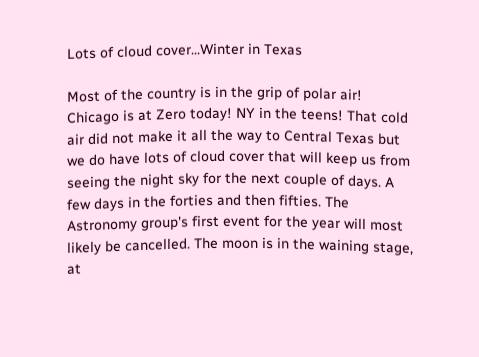Lots of cloud cover...Winter in Texas

Most of the country is in the grip of polar air! Chicago is at Zero today! NY in the teens! That cold air did not make it all the way to Central Texas but we do have lots of cloud cover that will keep us from seeing the night sky for the next couple of days. A few days in the forties and then fifties. The Astronomy group's first event for the year will most likely be cancelled. The moon is in the waining stage, at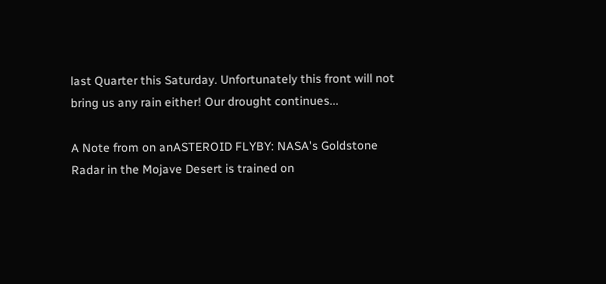last Quarter this Saturday. Unfortunately this front will not bring us any rain either! Our drought continues...

A Note from on anASTEROID FLYBY: NASA's Goldstone Radar in the Mojave Desert is trained on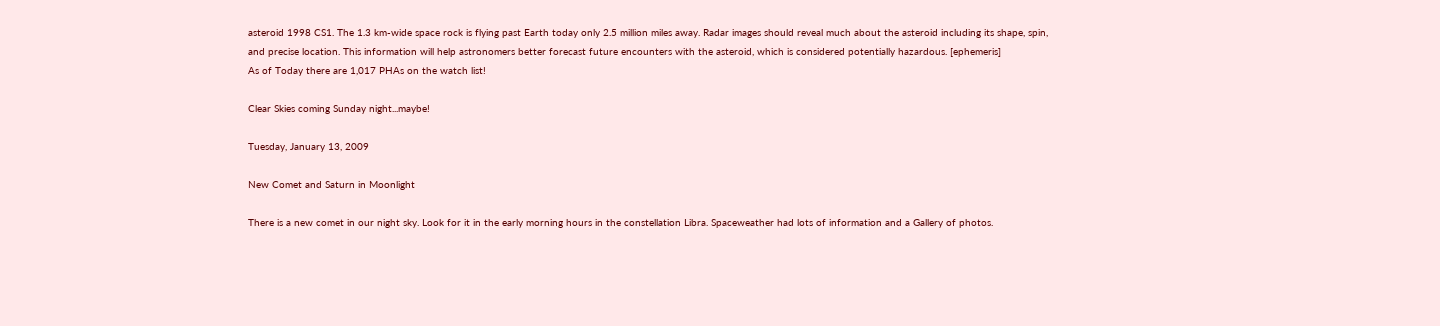asteroid 1998 CS1. The 1.3 km-wide space rock is flying past Earth today only 2.5 million miles away. Radar images should reveal much about the asteroid including its shape, spin, and precise location. This information will help astronomers better forecast future encounters with the asteroid, which is considered potentially hazardous. [ephemeris]
As of Today there are 1,017 PHAs on the watch list!

Clear Skies coming Sunday night...maybe!

Tuesday, January 13, 2009

New Comet and Saturn in Moonlight

There is a new comet in our night sky. Look for it in the early morning hours in the constellation Libra. Spaceweather had lots of information and a Gallery of photos.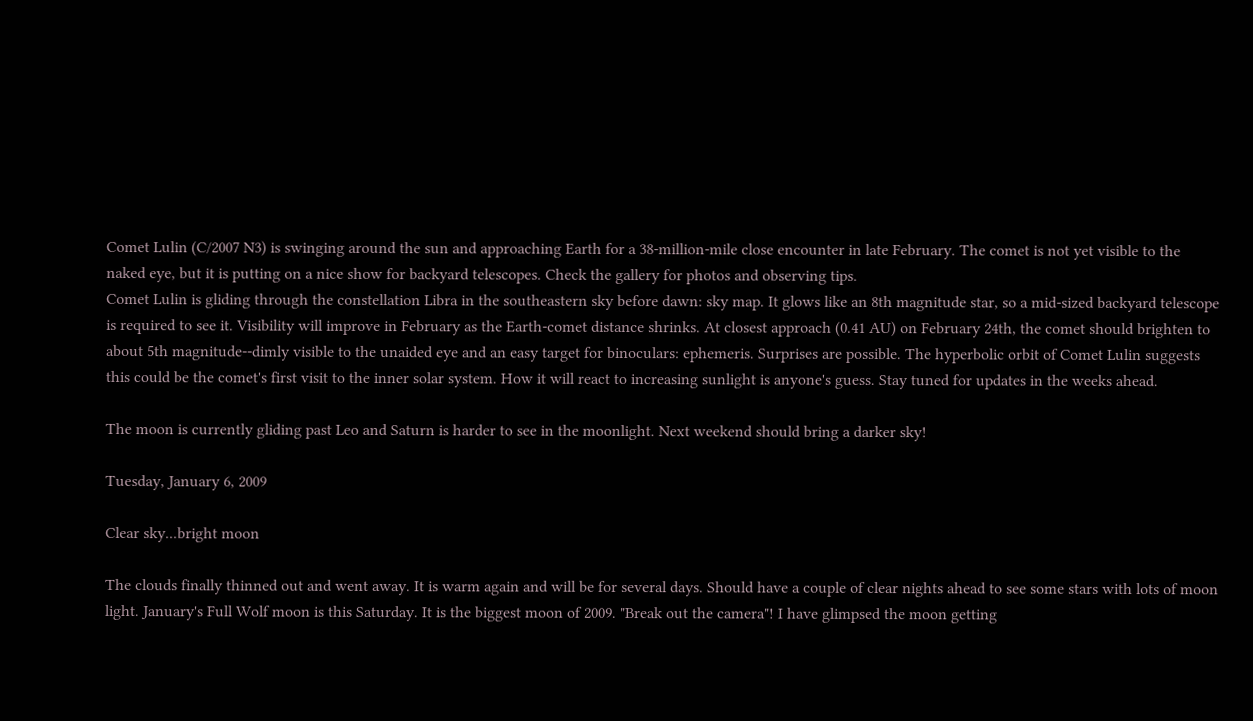Comet Lulin (C/2007 N3) is swinging around the sun and approaching Earth for a 38-million-mile close encounter in late February. The comet is not yet visible to the naked eye, but it is putting on a nice show for backyard telescopes. Check the gallery for photos and observing tips.
Comet Lulin is gliding through the constellation Libra in the southeastern sky before dawn: sky map. It glows like an 8th magnitude star, so a mid-sized backyard telescope is required to see it. Visibility will improve in February as the Earth-comet distance shrinks. At closest approach (0.41 AU) on February 24th, the comet should brighten to about 5th magnitude--dimly visible to the unaided eye and an easy target for binoculars: ephemeris. Surprises are possible. The hyperbolic orbit of Comet Lulin suggests this could be the comet's first visit to the inner solar system. How it will react to increasing sunlight is anyone's guess. Stay tuned for updates in the weeks ahead.

The moon is currently gliding past Leo and Saturn is harder to see in the moonlight. Next weekend should bring a darker sky!

Tuesday, January 6, 2009

Clear sky...bright moon

The clouds finally thinned out and went away. It is warm again and will be for several days. Should have a couple of clear nights ahead to see some stars with lots of moon light. January's Full Wolf moon is this Saturday. It is the biggest moon of 2009. "Break out the camera"! I have glimpsed the moon getting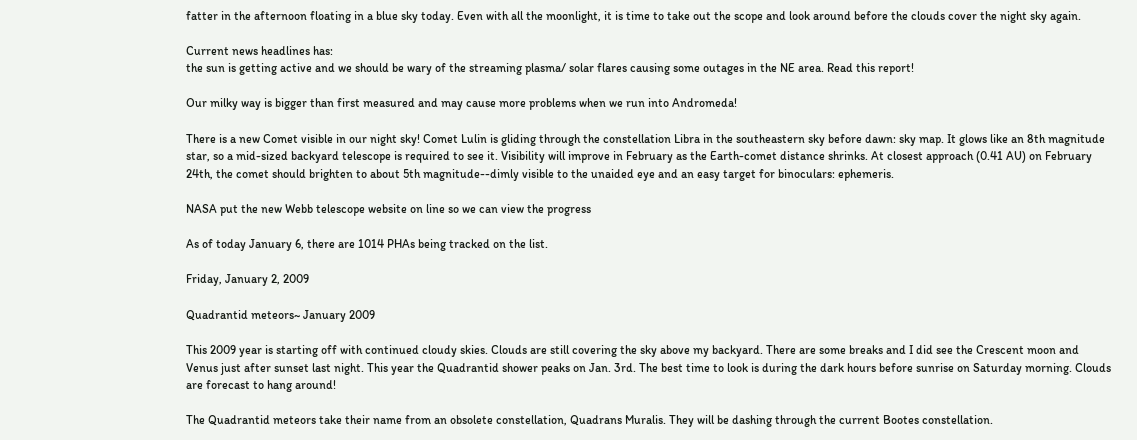fatter in the afternoon floating in a blue sky today. Even with all the moonlight, it is time to take out the scope and look around before the clouds cover the night sky again.

Current news headlines has:
the sun is getting active and we should be wary of the streaming plasma/ solar flares causing some outages in the NE area. Read this report!

Our milky way is bigger than first measured and may cause more problems when we run into Andromeda!

There is a new Comet visible in our night sky! Comet Lulin is gliding through the constellation Libra in the southeastern sky before dawn: sky map. It glows like an 8th magnitude star, so a mid-sized backyard telescope is required to see it. Visibility will improve in February as the Earth-comet distance shrinks. At closest approach (0.41 AU) on February 24th, the comet should brighten to about 5th magnitude--dimly visible to the unaided eye and an easy target for binoculars: ephemeris.

NASA put the new Webb telescope website on line so we can view the progress

As of today January 6, there are 1014 PHAs being tracked on the list.

Friday, January 2, 2009

Quadrantid meteors~ January 2009

This 2009 year is starting off with continued cloudy skies. Clouds are still covering the sky above my backyard. There are some breaks and I did see the Crescent moon and Venus just after sunset last night. This year the Quadrantid shower peaks on Jan. 3rd. The best time to look is during the dark hours before sunrise on Saturday morning. Clouds are forecast to hang around!

The Quadrantid meteors take their name from an obsolete constellation, Quadrans Muralis. They will be dashing through the current Bootes constellation.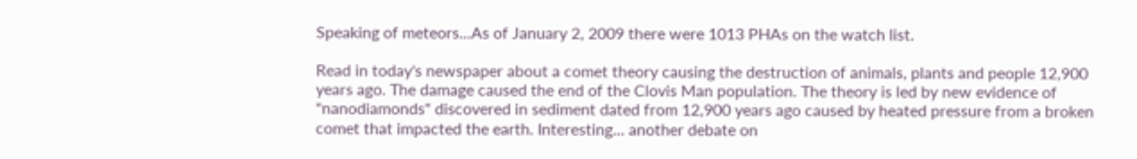Speaking of meteors...As of January 2, 2009 there were 1013 PHAs on the watch list.

Read in today's newspaper about a comet theory causing the destruction of animals, plants and people 12,900 years ago. The damage caused the end of the Clovis Man population. The theory is led by new evidence of "nanodiamonds" discovered in sediment dated from 12,900 years ago caused by heated pressure from a broken comet that impacted the earth. Interesting... another debate on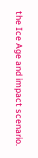the Ice Age and impact scenario.